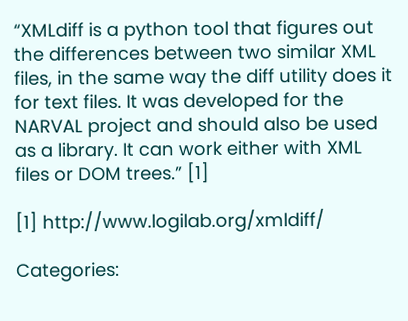“XMLdiff is a python tool that figures out the differences between two similar XML files, in the same way the diff utility does it for text files. It was developed for the NARVAL project and should also be used as a library. It can work either with XML files or DOM trees.” [1]

[1] http://www.logilab.org/xmldiff/

Categories: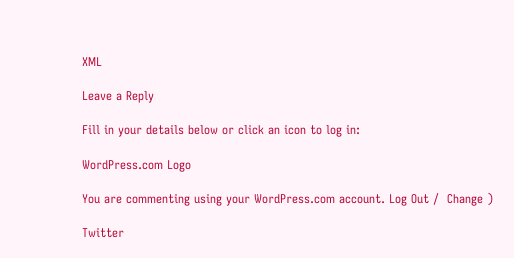XML

Leave a Reply

Fill in your details below or click an icon to log in:

WordPress.com Logo

You are commenting using your WordPress.com account. Log Out /  Change )

Twitter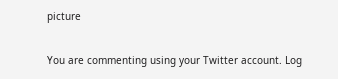picture

You are commenting using your Twitter account. Log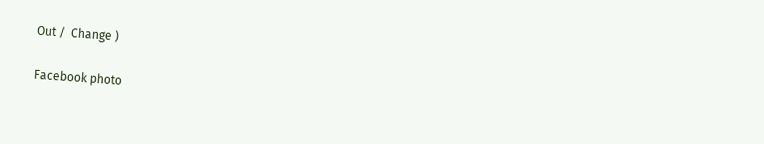Out /  Change )

Facebook photo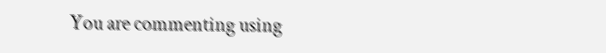You are commenting using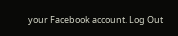your Facebook account. Log Out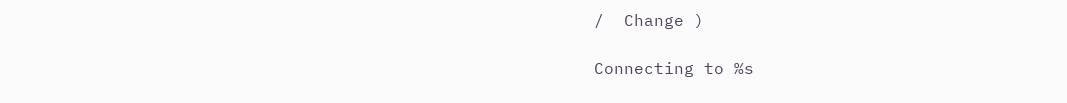/  Change )

Connecting to %s